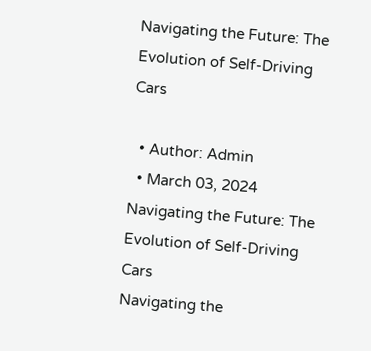Navigating the Future: The Evolution of Self-Driving Cars

  • Author: Admin
  • March 03, 2024
Navigating the Future: The Evolution of Self-Driving Cars
Navigating the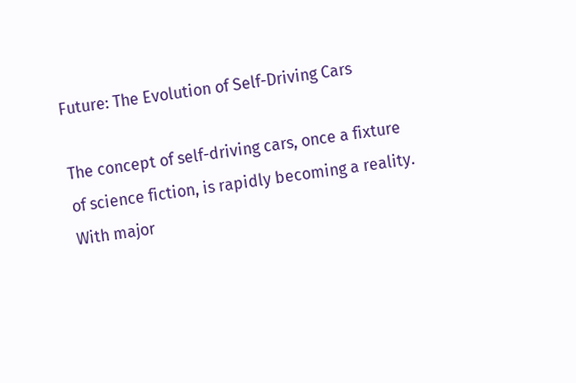Future: The Evolution of Self-Driving Cars

The concept of self-driving cars, once a fixture of science fiction, is rapidly becoming a reality. With major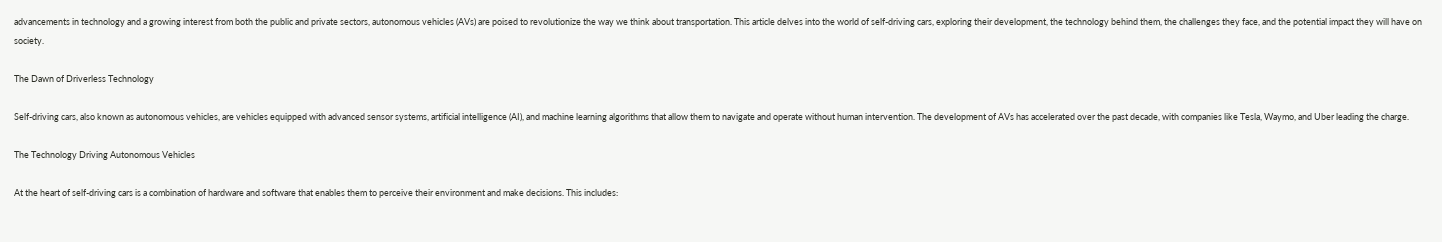advancements in technology and a growing interest from both the public and private sectors, autonomous vehicles (AVs) are poised to revolutionize the way we think about transportation. This article delves into the world of self-driving cars, exploring their development, the technology behind them, the challenges they face, and the potential impact they will have on society.

The Dawn of Driverless Technology

Self-driving cars, also known as autonomous vehicles, are vehicles equipped with advanced sensor systems, artificial intelligence (AI), and machine learning algorithms that allow them to navigate and operate without human intervention. The development of AVs has accelerated over the past decade, with companies like Tesla, Waymo, and Uber leading the charge.

The Technology Driving Autonomous Vehicles

At the heart of self-driving cars is a combination of hardware and software that enables them to perceive their environment and make decisions. This includes: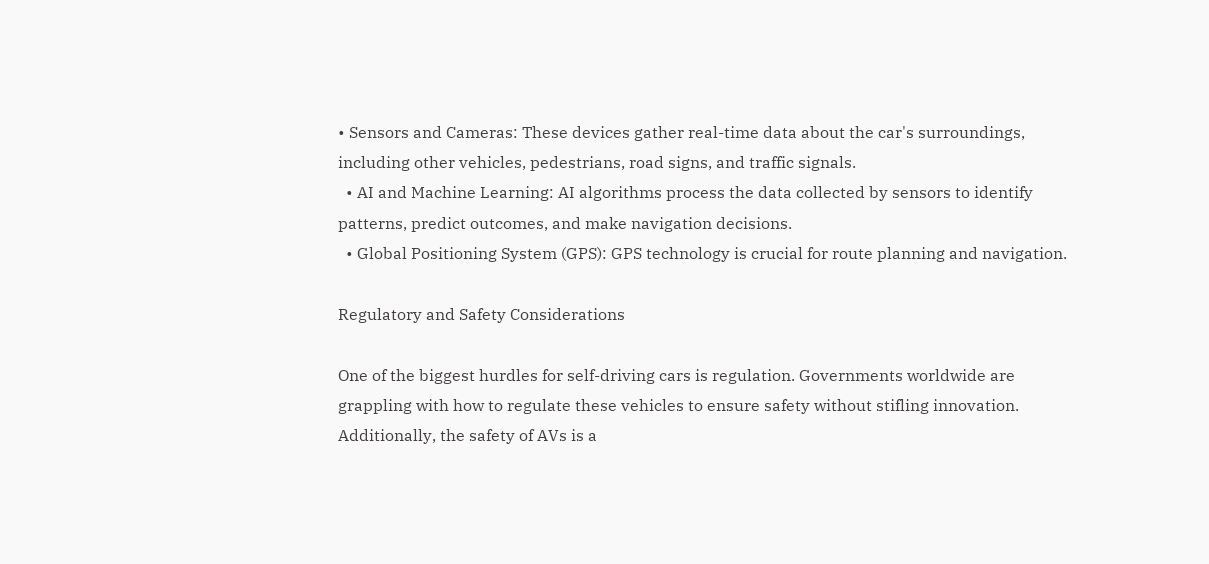• Sensors and Cameras: These devices gather real-time data about the car's surroundings, including other vehicles, pedestrians, road signs, and traffic signals.
  • AI and Machine Learning: AI algorithms process the data collected by sensors to identify patterns, predict outcomes, and make navigation decisions.
  • Global Positioning System (GPS): GPS technology is crucial for route planning and navigation.

Regulatory and Safety Considerations

One of the biggest hurdles for self-driving cars is regulation. Governments worldwide are grappling with how to regulate these vehicles to ensure safety without stifling innovation. Additionally, the safety of AVs is a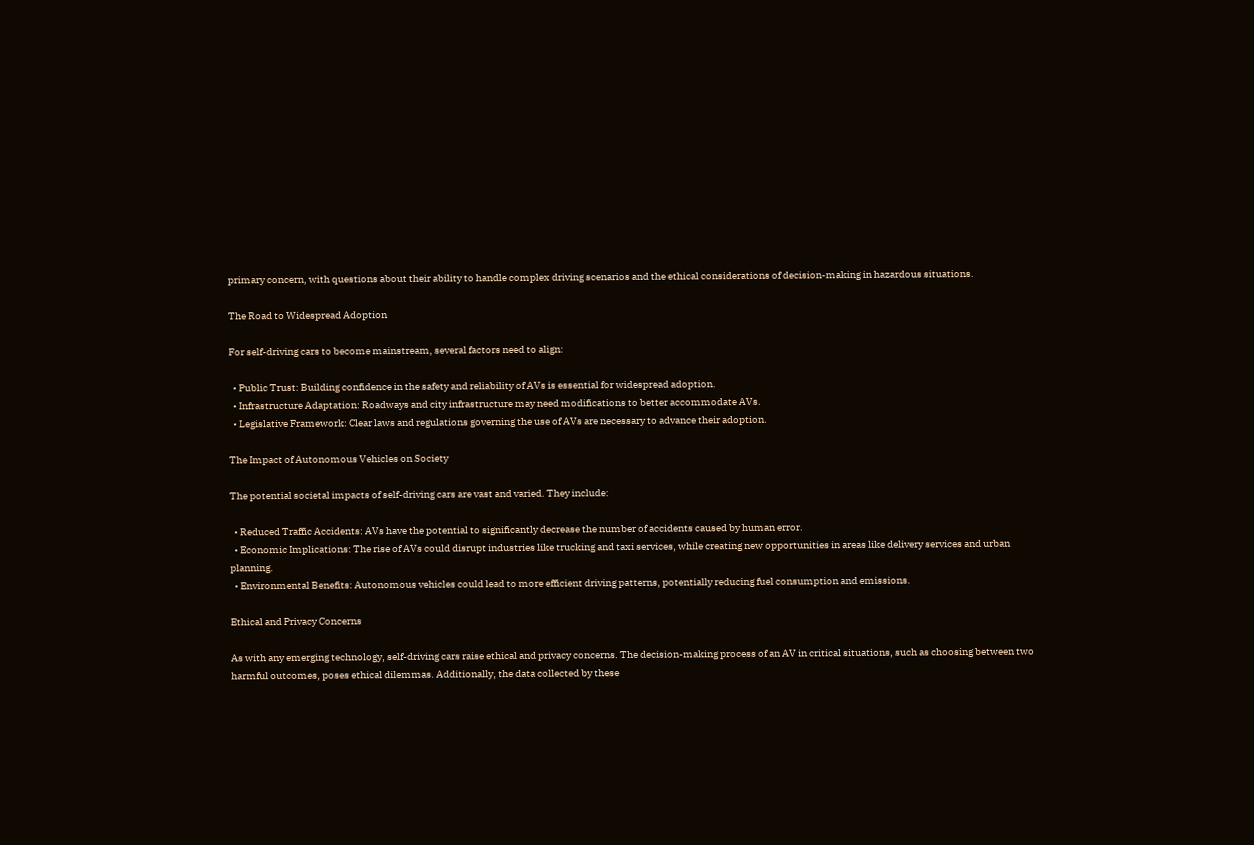primary concern, with questions about their ability to handle complex driving scenarios and the ethical considerations of decision-making in hazardous situations.

The Road to Widespread Adoption

For self-driving cars to become mainstream, several factors need to align:

  • Public Trust: Building confidence in the safety and reliability of AVs is essential for widespread adoption.
  • Infrastructure Adaptation: Roadways and city infrastructure may need modifications to better accommodate AVs.
  • Legislative Framework: Clear laws and regulations governing the use of AVs are necessary to advance their adoption.

The Impact of Autonomous Vehicles on Society

The potential societal impacts of self-driving cars are vast and varied. They include:

  • Reduced Traffic Accidents: AVs have the potential to significantly decrease the number of accidents caused by human error.
  • Economic Implications: The rise of AVs could disrupt industries like trucking and taxi services, while creating new opportunities in areas like delivery services and urban planning.
  • Environmental Benefits: Autonomous vehicles could lead to more efficient driving patterns, potentially reducing fuel consumption and emissions.

Ethical and Privacy Concerns

As with any emerging technology, self-driving cars raise ethical and privacy concerns. The decision-making process of an AV in critical situations, such as choosing between two harmful outcomes, poses ethical dilemmas. Additionally, the data collected by these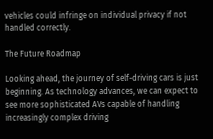vehicles could infringe on individual privacy if not handled correctly.

The Future Roadmap

Looking ahead, the journey of self-driving cars is just beginning. As technology advances, we can expect to see more sophisticated AVs capable of handling increasingly complex driving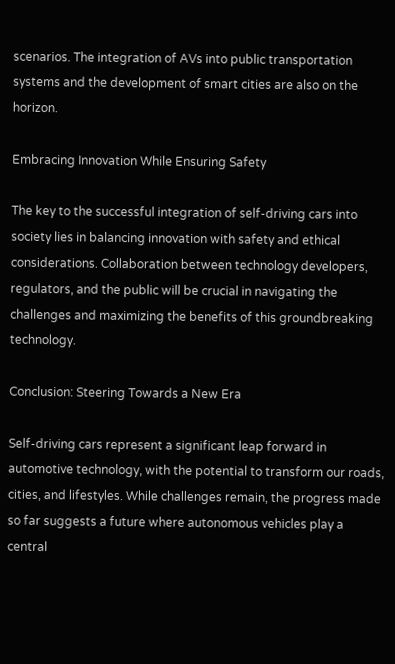scenarios. The integration of AVs into public transportation systems and the development of smart cities are also on the horizon.

Embracing Innovation While Ensuring Safety

The key to the successful integration of self-driving cars into society lies in balancing innovation with safety and ethical considerations. Collaboration between technology developers, regulators, and the public will be crucial in navigating the challenges and maximizing the benefits of this groundbreaking technology.

Conclusion: Steering Towards a New Era

Self-driving cars represent a significant leap forward in automotive technology, with the potential to transform our roads, cities, and lifestyles. While challenges remain, the progress made so far suggests a future where autonomous vehicles play a central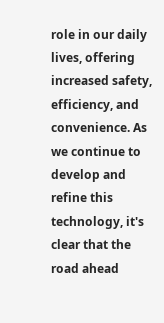role in our daily lives, offering increased safety, efficiency, and convenience. As we continue to develop and refine this technology, it's clear that the road ahead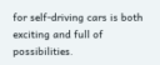for self-driving cars is both exciting and full of possibilities.